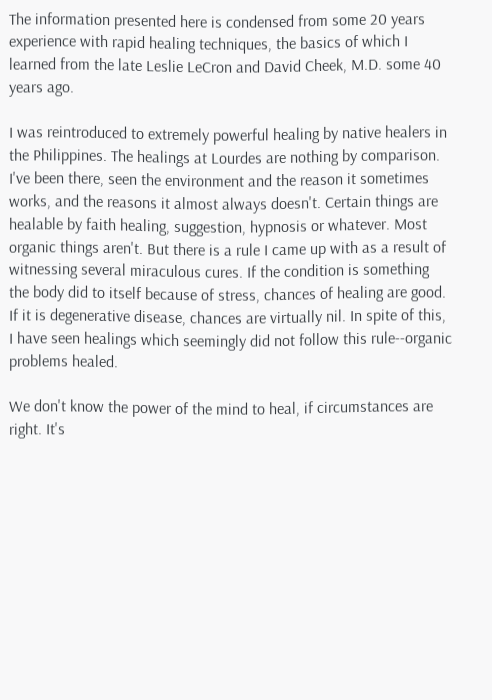The information presented here is condensed from some 20 years experience with rapid healing techniques, the basics of which I learned from the late Leslie LeCron and David Cheek, M.D. some 40 years ago.

I was reintroduced to extremely powerful healing by native healers in the Philippines. The healings at Lourdes are nothing by comparison. I've been there, seen the environment and the reason it sometimes works, and the reasons it almost always doesn't. Certain things are healable by faith healing, suggestion, hypnosis or whatever. Most organic things aren't. But there is a rule I came up with as a result of witnessing several miraculous cures. If the condition is something the body did to itself because of stress, chances of healing are good. If it is degenerative disease, chances are virtually nil. In spite of this, I have seen healings which seemingly did not follow this rule--organic problems healed.

We don't know the power of the mind to heal, if circumstances are right. It's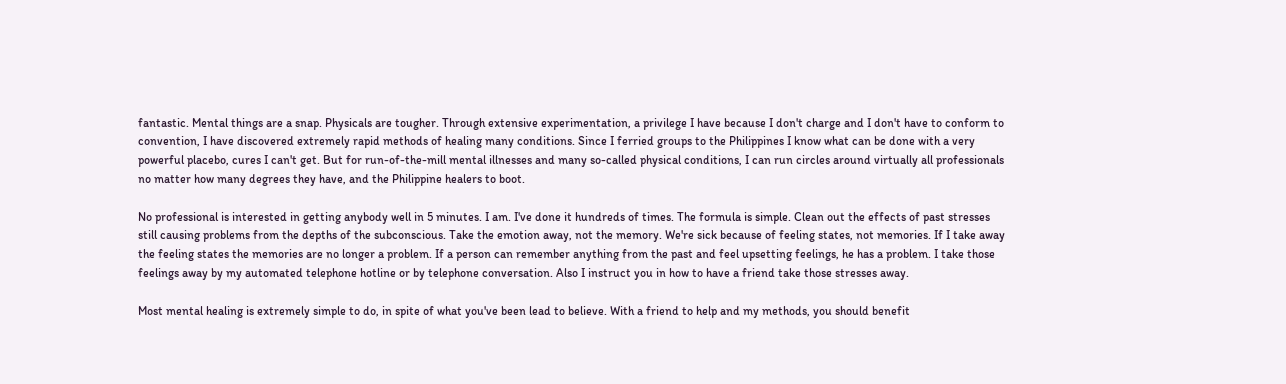fantastic. Mental things are a snap. Physicals are tougher. Through extensive experimentation, a privilege I have because I don't charge and I don't have to conform to convention, I have discovered extremely rapid methods of healing many conditions. Since I ferried groups to the Philippines I know what can be done with a very powerful placebo, cures I can't get. But for run-of-the-mill mental illnesses and many so-called physical conditions, I can run circles around virtually all professionals no matter how many degrees they have, and the Philippine healers to boot.

No professional is interested in getting anybody well in 5 minutes. I am. I've done it hundreds of times. The formula is simple. Clean out the effects of past stresses still causing problems from the depths of the subconscious. Take the emotion away, not the memory. We're sick because of feeling states, not memories. If I take away the feeling states the memories are no longer a problem. If a person can remember anything from the past and feel upsetting feelings, he has a problem. I take those feelings away by my automated telephone hotline or by telephone conversation. Also I instruct you in how to have a friend take those stresses away.

Most mental healing is extremely simple to do, in spite of what you've been lead to believe. With a friend to help and my methods, you should benefit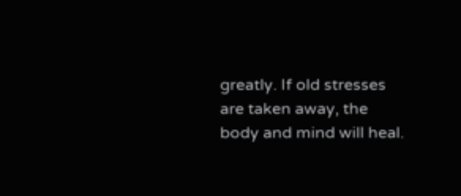greatly. If old stresses are taken away, the body and mind will heal.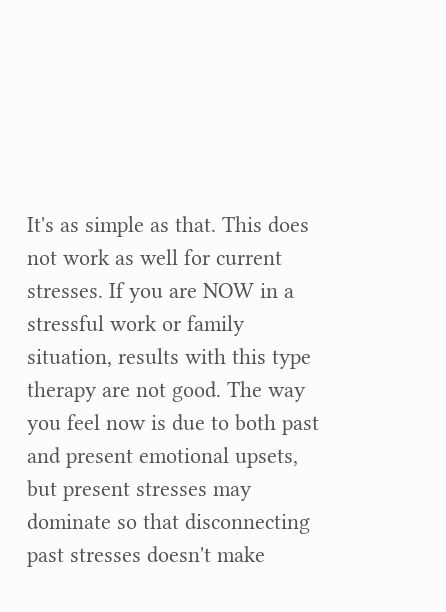It's as simple as that. This does not work as well for current stresses. If you are NOW in a stressful work or family situation, results with this type therapy are not good. The way you feel now is due to both past and present emotional upsets, but present stresses may dominate so that disconnecting past stresses doesn't make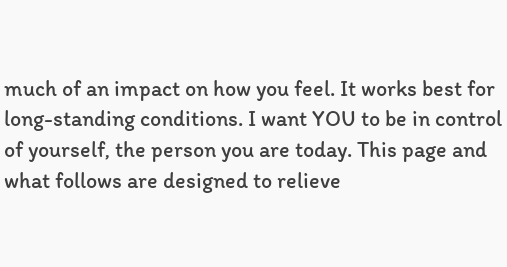much of an impact on how you feel. It works best for long-standing conditions. I want YOU to be in control of yourself, the person you are today. This page and what follows are designed to relieve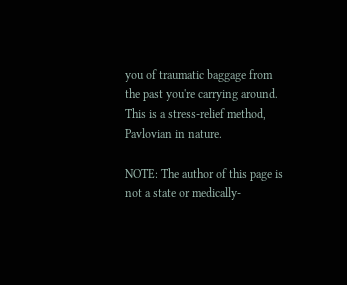you of traumatic baggage from the past you're carrying around. This is a stress-relief method, Pavlovian in nature.

NOTE: The author of this page is not a state or medically-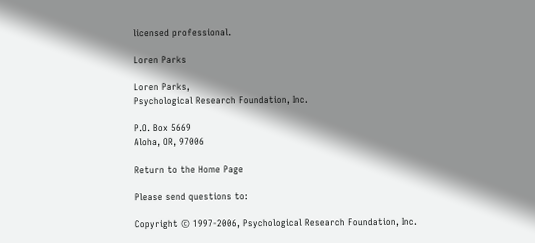licensed professional.

Loren Parks

Loren Parks,
Psychological Research Foundation, Inc.

P.O. Box 5669
Aloha, OR, 97006

Return to the Home Page

Please send questions to:

Copyright © 1997-2006, Psychological Research Foundation, Inc.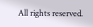All rights reserved.